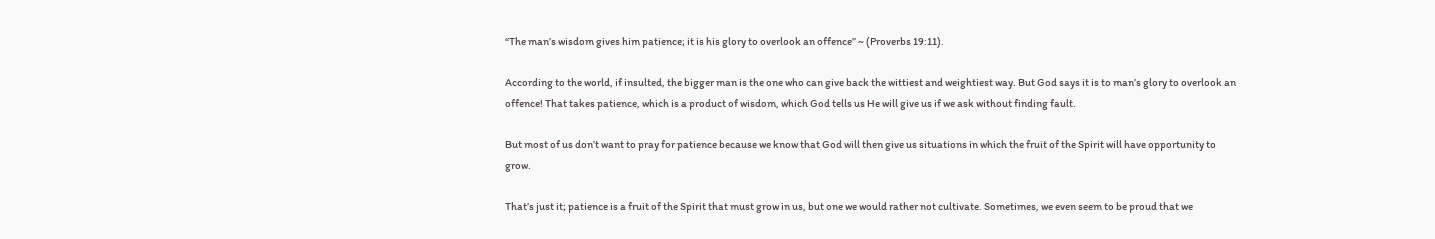“The man’s wisdom gives him patience; it is his glory to overlook an offence” ~ (Proverbs 19:11).

According to the world, if insulted, the bigger man is the one who can give back the wittiest and weightiest way. But God says it is to man’s glory to overlook an offence! That takes patience, which is a product of wisdom, which God tells us He will give us if we ask without finding fault.

But most of us don’t want to pray for patience because we know that God will then give us situations in which the fruit of the Spirit will have opportunity to grow.

That’s just it; patience is a fruit of the Spirit that must grow in us, but one we would rather not cultivate. Sometimes, we even seem to be proud that we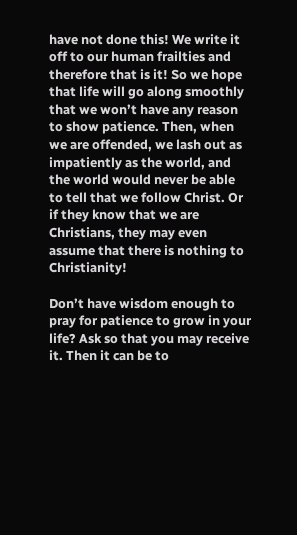have not done this! We write it off to our human frailties and therefore that is it! So we hope that life will go along smoothly that we won’t have any reason to show patience. Then, when we are offended, we lash out as impatiently as the world, and the world would never be able to tell that we follow Christ. Or if they know that we are Christians, they may even assume that there is nothing to Christianity!

Don’t have wisdom enough to pray for patience to grow in your life? Ask so that you may receive it. Then it can be to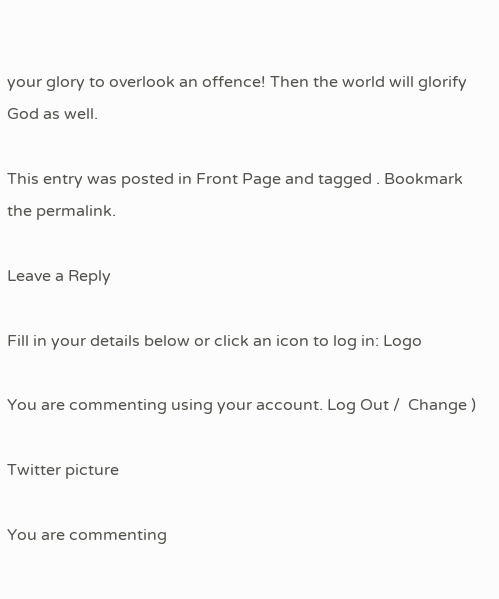your glory to overlook an offence! Then the world will glorify God as well.

This entry was posted in Front Page and tagged . Bookmark the permalink.

Leave a Reply

Fill in your details below or click an icon to log in: Logo

You are commenting using your account. Log Out /  Change )

Twitter picture

You are commenting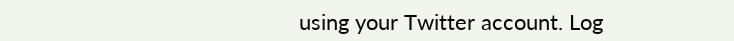using your Twitter account. Log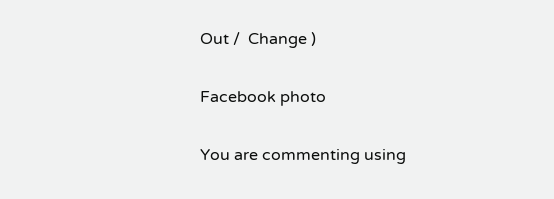Out /  Change )

Facebook photo

You are commenting using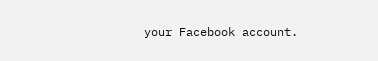your Facebook account.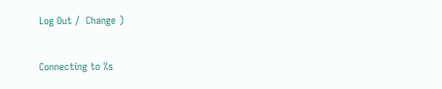Log Out /  Change )

Connecting to %s